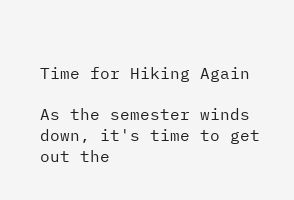Time for Hiking Again

As the semester winds down, it's time to get out the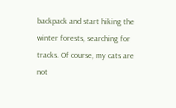backpack and start hiking the winter forests, searching for tracks. Of course, my cats are not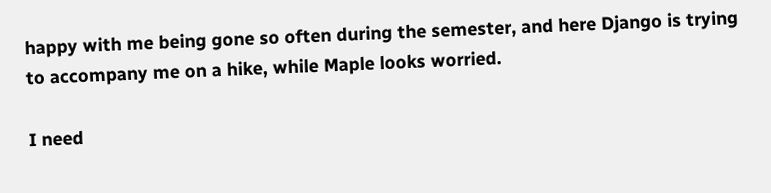happy with me being gone so often during the semester, and here Django is trying to accompany me on a hike, while Maple looks worried.

I need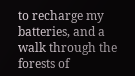to recharge my batteries, and a walk through the forests of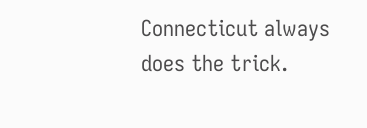Connecticut always does the trick.